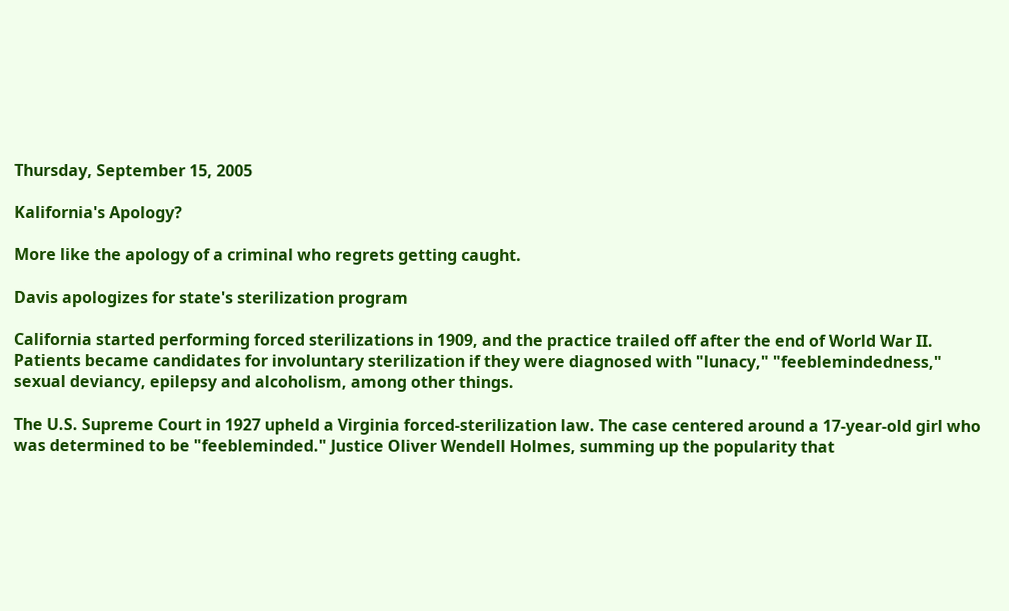Thursday, September 15, 2005

Kalifornia's Apology?

More like the apology of a criminal who regrets getting caught.

Davis apologizes for state's sterilization program

California started performing forced sterilizations in 1909, and the practice trailed off after the end of World War II. Patients became candidates for involuntary sterilization if they were diagnosed with "lunacy," "feeblemindedness," sexual deviancy, epilepsy and alcoholism, among other things.

The U.S. Supreme Court in 1927 upheld a Virginia forced-sterilization law. The case centered around a 17-year-old girl who was determined to be "feebleminded." Justice Oliver Wendell Holmes, summing up the popularity that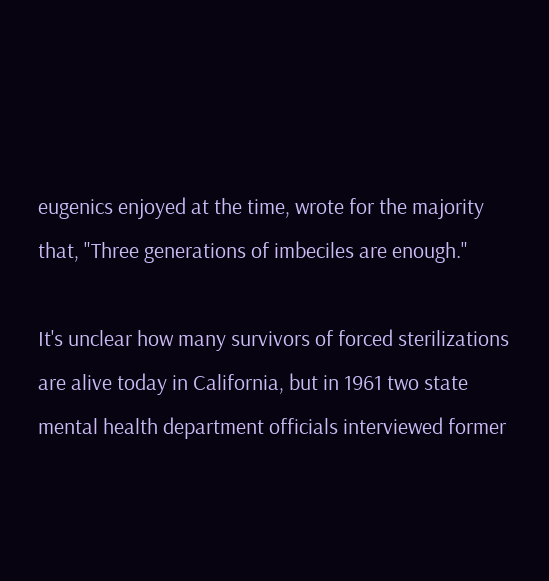eugenics enjoyed at the time, wrote for the majority that, "Three generations of imbeciles are enough."

It's unclear how many survivors of forced sterilizations are alive today in California, but in 1961 two state mental health department officials interviewed former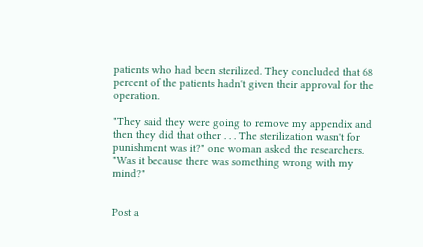patients who had been sterilized. They concluded that 68 percent of the patients hadn't given their approval for the operation.

"They said they were going to remove my appendix and then they did that other . . . The sterilization wasn't for punishment was it?" one woman asked the researchers. "Was it because there was something wrong with my mind?"


Post a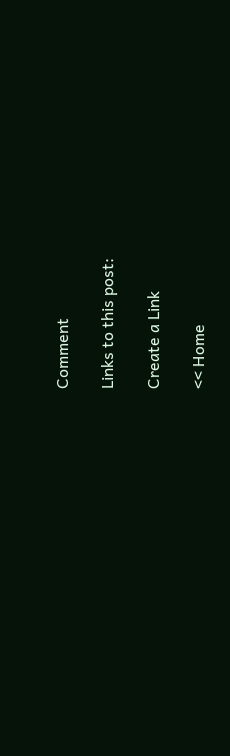Comment

Links to this post:

Create a Link

<< Home